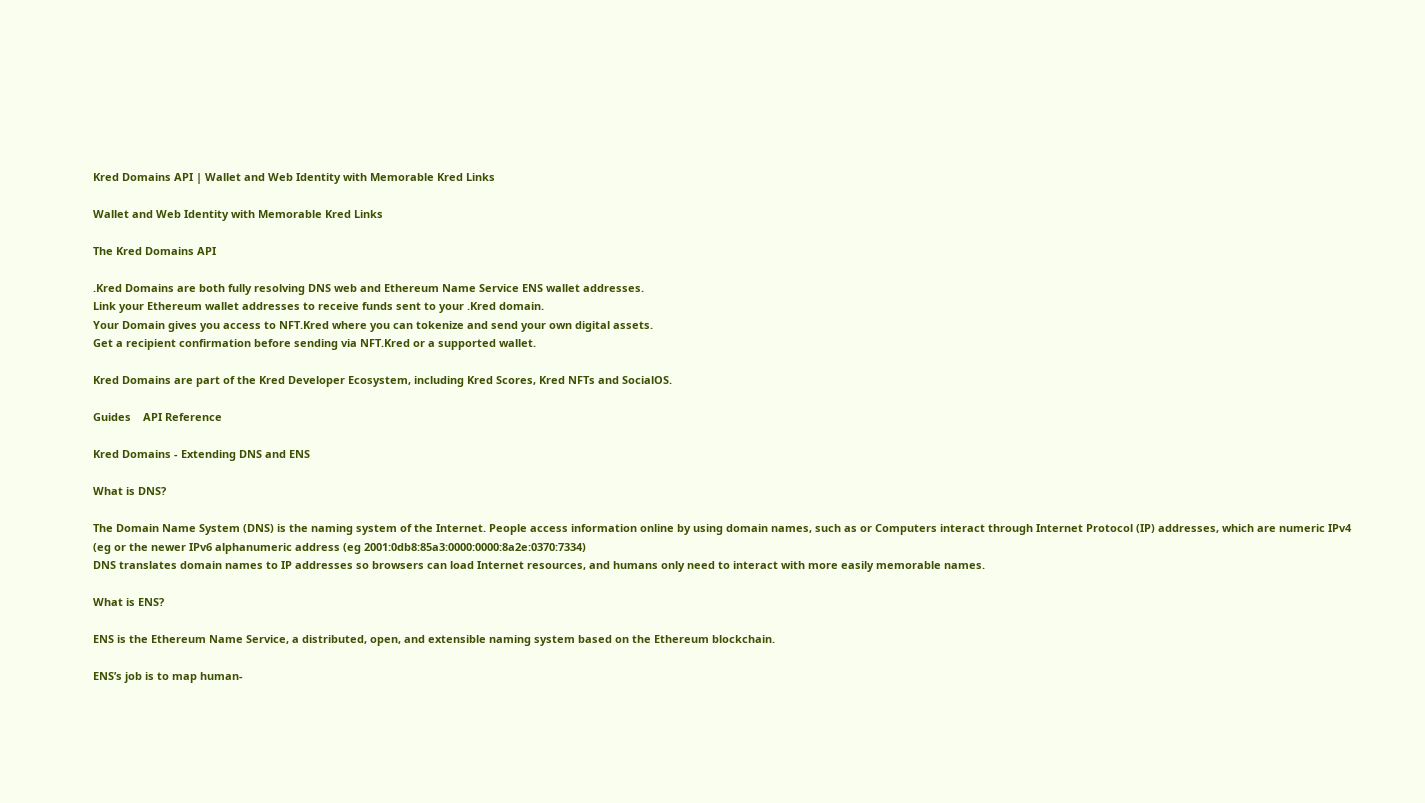Kred Domains API | Wallet and Web Identity with Memorable Kred Links

Wallet and Web Identity with Memorable Kred Links

The Kred Domains API

.Kred Domains are both fully resolving DNS web and Ethereum Name Service ENS wallet addresses.
Link your Ethereum wallet addresses to receive funds sent to your .Kred domain.
Your Domain gives you access to NFT.Kred where you can tokenize and send your own digital assets.
Get a recipient confirmation before sending via NFT.Kred or a supported wallet.

Kred Domains are part of the Kred Developer Ecosystem, including Kred Scores, Kred NFTs and SocialOS.

Guides    API Reference

Kred Domains - Extending DNS and ENS

What is DNS?

The Domain Name System (DNS) is the naming system of the Internet. People access information online by using domain names, such as or Computers interact through Internet Protocol (IP) addresses, which are numeric IPv4 (eg or the newer IPv6 alphanumeric address (eg 2001:0db8:85a3:0000:0000:8a2e:0370:7334)
DNS translates domain names to IP addresses so browsers can load Internet resources, and humans only need to interact with more easily memorable names.

What is ENS?

ENS is the Ethereum Name Service, a distributed, open, and extensible naming system based on the Ethereum blockchain.

ENS’s job is to map human-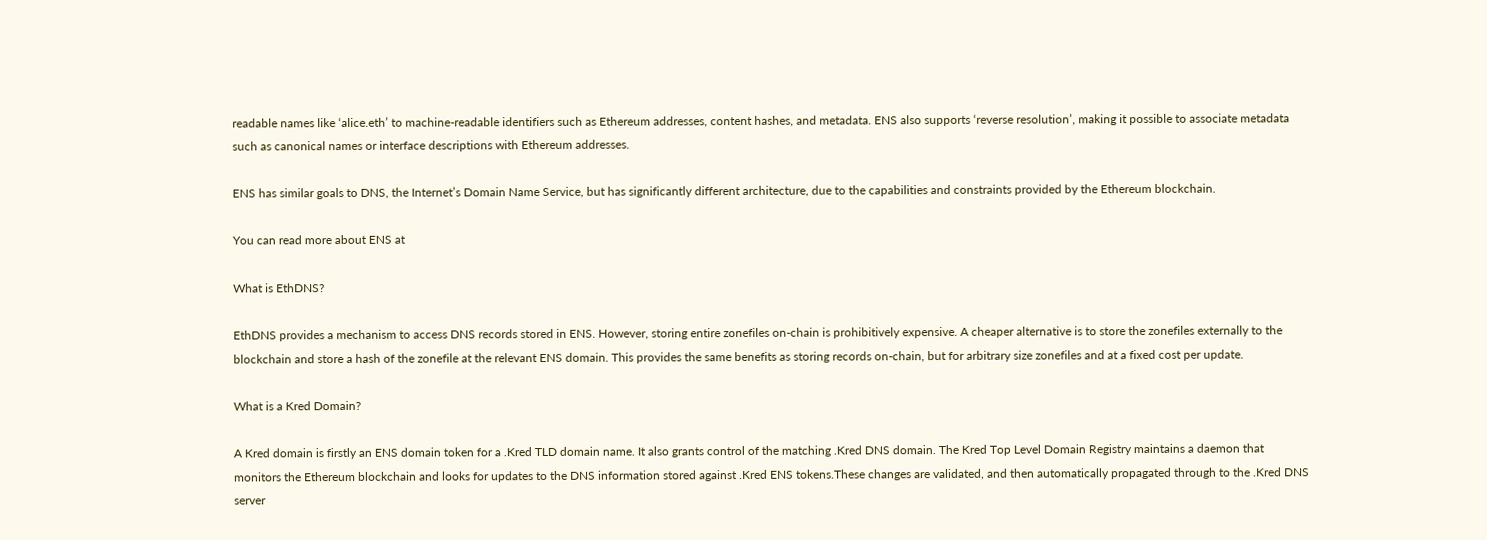readable names like ‘alice.eth’ to machine-readable identifiers such as Ethereum addresses, content hashes, and metadata. ENS also supports ‘reverse resolution’, making it possible to associate metadata such as canonical names or interface descriptions with Ethereum addresses.

ENS has similar goals to DNS, the Internet’s Domain Name Service, but has significantly different architecture, due to the capabilities and constraints provided by the Ethereum blockchain.

You can read more about ENS at

What is EthDNS?

EthDNS provides a mechanism to access DNS records stored in ENS. However, storing entire zonefiles on-chain is prohibitively expensive. A cheaper alternative is to store the zonefiles externally to the blockchain and store a hash of the zonefile at the relevant ENS domain. This provides the same benefits as storing records on-chain, but for arbitrary size zonefiles and at a fixed cost per update.

What is a Kred Domain?

A Kred domain is firstly an ENS domain token for a .Kred TLD domain name. It also grants control of the matching .Kred DNS domain. The Kred Top Level Domain Registry maintains a daemon that monitors the Ethereum blockchain and looks for updates to the DNS information stored against .Kred ENS tokens.These changes are validated, and then automatically propagated through to the .Kred DNS server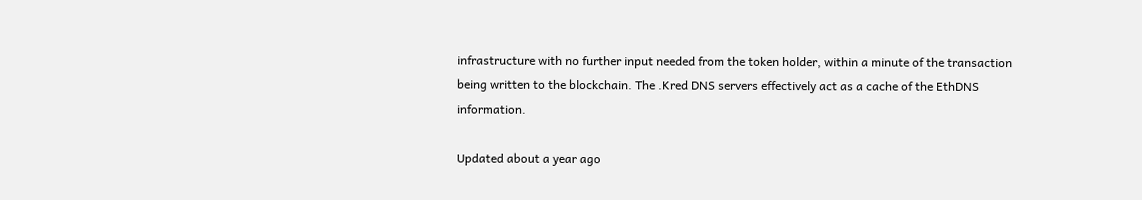infrastructure with no further input needed from the token holder, within a minute of the transaction being written to the blockchain. The .Kred DNS servers effectively act as a cache of the EthDNS information.

Updated about a year ago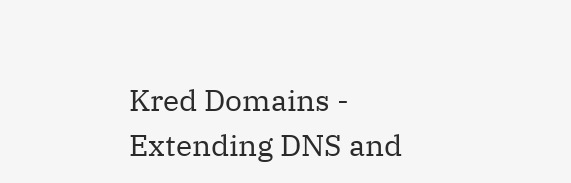Kred Domains - Extending DNS and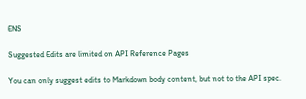ENS

Suggested Edits are limited on API Reference Pages

You can only suggest edits to Markdown body content, but not to the API spec.